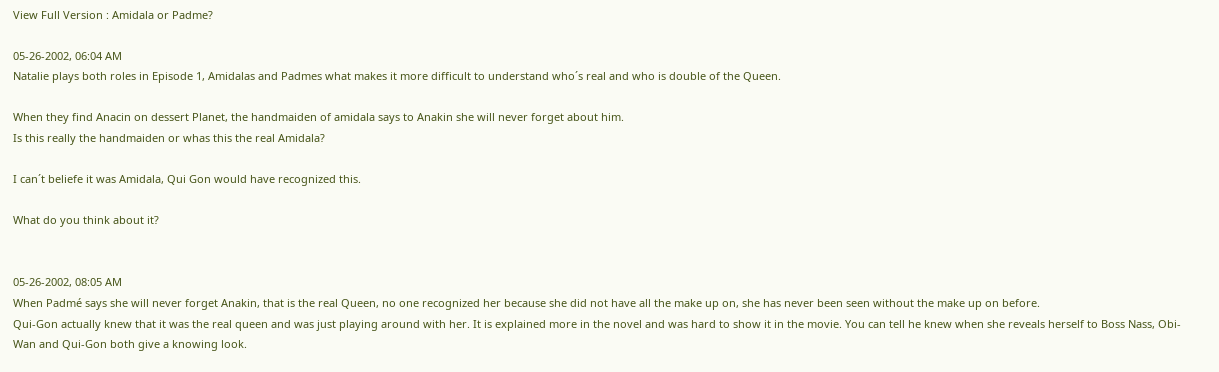View Full Version : Amidala or Padme?

05-26-2002, 06:04 AM
Natalie plays both roles in Episode 1, Amidalas and Padmes what makes it more difficult to understand who´s real and who is double of the Queen.

When they find Anacin on dessert Planet, the handmaiden of amidala says to Anakin she will never forget about him.
Is this really the handmaiden or whas this the real Amidala?

I can´t beliefe it was Amidala, Qui Gon would have recognized this.

What do you think about it?


05-26-2002, 08:05 AM
When Padmé says she will never forget Anakin, that is the real Queen, no one recognized her because she did not have all the make up on, she has never been seen without the make up on before.
Qui-Gon actually knew that it was the real queen and was just playing around with her. It is explained more in the novel and was hard to show it in the movie. You can tell he knew when she reveals herself to Boss Nass, Obi-Wan and Qui-Gon both give a knowing look.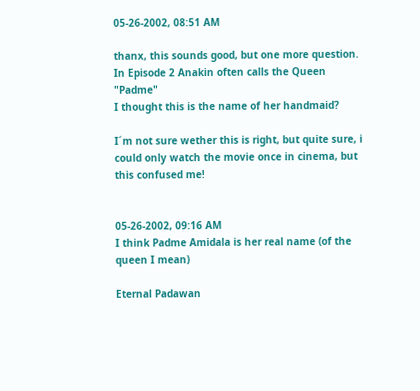05-26-2002, 08:51 AM

thanx, this sounds good, but one more question.
In Episode 2 Anakin often calls the Queen "Padme"
I thought this is the name of her handmaid?

I´m not sure wether this is right, but quite sure, i could only watch the movie once in cinema, but this confused me!


05-26-2002, 09:16 AM
I think Padme Amidala is her real name (of the queen I mean)

Eternal Padawan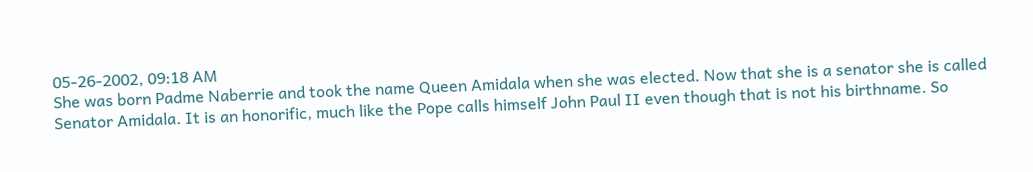05-26-2002, 09:18 AM
She was born Padme Naberrie and took the name Queen Amidala when she was elected. Now that she is a senator she is called Senator Amidala. It is an honorific, much like the Pope calls himself John Paul II even though that is not his birthname. So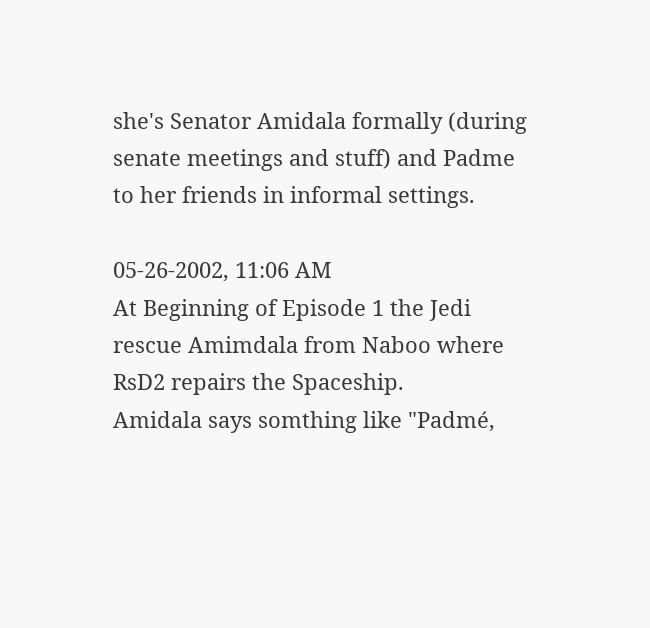she's Senator Amidala formally (during senate meetings and stuff) and Padme to her friends in informal settings.

05-26-2002, 11:06 AM
At Beginning of Episode 1 the Jedi rescue Amimdala from Naboo where RsD2 repairs the Spaceship.
Amidala says somthing like "Padmé,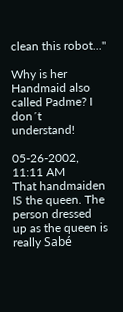clean this robot..."

Why is her Handmaid also called Padme? I don´t understand!

05-26-2002, 11:11 AM
That handmaiden IS the queen. The person dressed up as the queen is really Sabé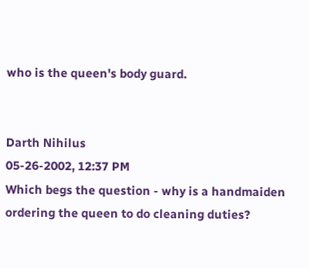who is the queen's body guard.


Darth Nihilus
05-26-2002, 12:37 PM
Which begs the question - why is a handmaiden ordering the queen to do cleaning duties?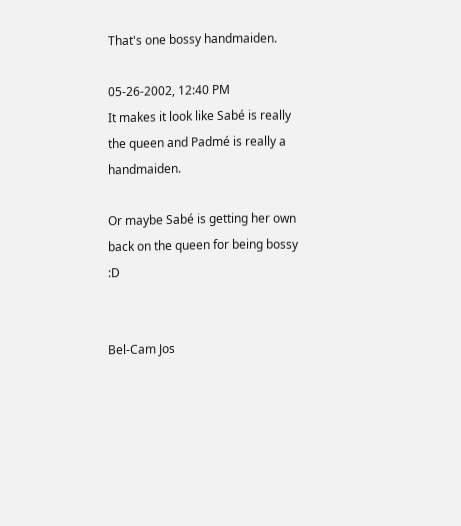That's one bossy handmaiden.

05-26-2002, 12:40 PM
It makes it look like Sabé is really the queen and Padmé is really a handmaiden.

Or maybe Sabé is getting her own back on the queen for being bossy :D


Bel-Cam Jos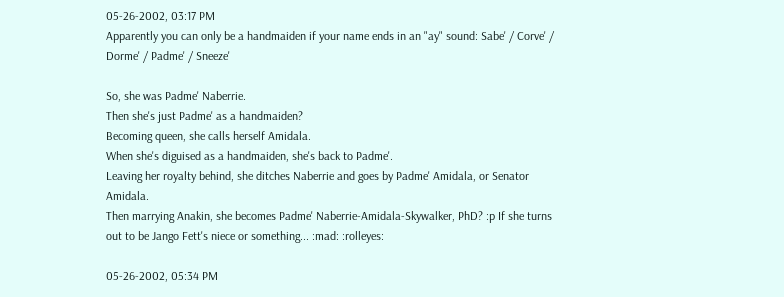05-26-2002, 03:17 PM
Apparently you can only be a handmaiden if your name ends in an "ay" sound: Sabe' / Corve' / Dorme' / Padme' / Sneeze'

So, she was Padme' Naberrie.
Then she's just Padme' as a handmaiden?
Becoming queen, she calls herself Amidala.
When she's diguised as a handmaiden, she's back to Padme'.
Leaving her royalty behind, she ditches Naberrie and goes by Padme' Amidala, or Senator Amidala.
Then marrying Anakin, she becomes Padme' Naberrie-Amidala-Skywalker, PhD? :p If she turns out to be Jango Fett's niece or something... :mad: :rolleyes:

05-26-2002, 05:34 PM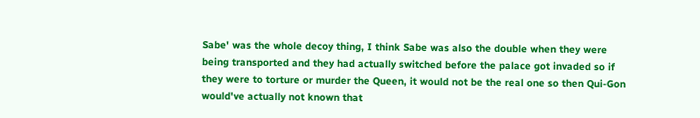Sabe' was the whole decoy thing, I think Sabe was also the double when they were being transported and they had actually switched before the palace got invaded so if they were to torture or murder the Queen, it would not be the real one so then Qui-Gon would've actually not known that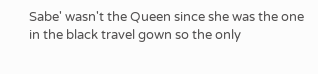Sabe' wasn't the Queen since she was the one in the black travel gown so the only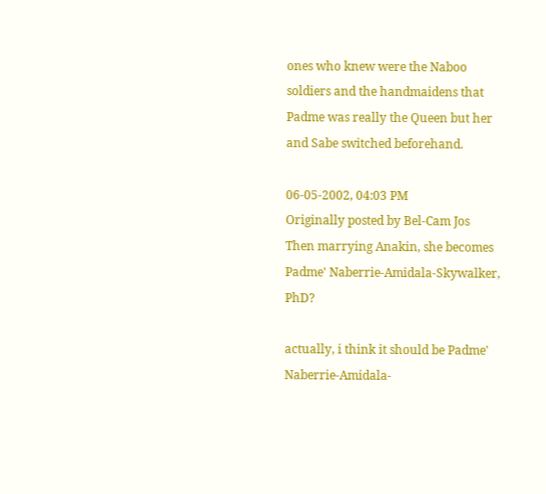ones who knew were the Naboo soldiers and the handmaidens that Padme was really the Queen but her and Sabe switched beforehand.

06-05-2002, 04:03 PM
Originally posted by Bel-Cam Jos
Then marrying Anakin, she becomes Padme' Naberrie-Amidala-Skywalker, PhD?

actually, i think it should be Padme' Naberrie-Amidala-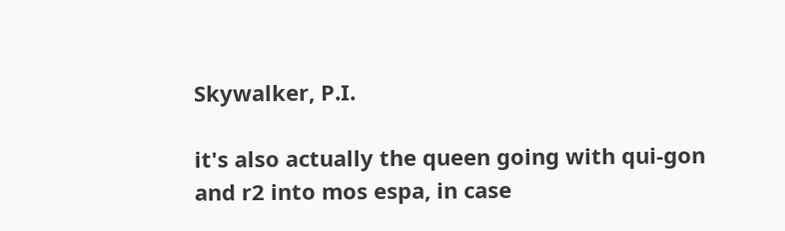Skywalker, P.I.

it's also actually the queen going with qui-gon and r2 into mos espa, in case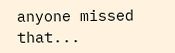anyone missed that...